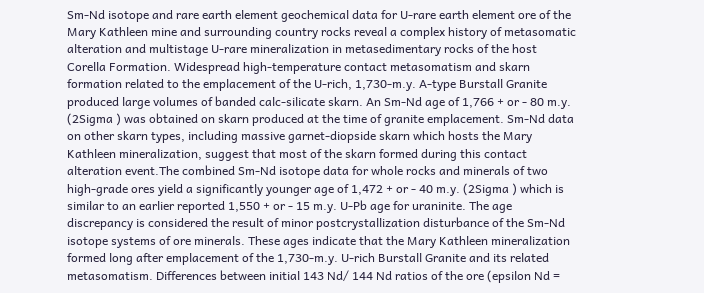Sm-Nd isotope and rare earth element geochemical data for U-rare earth element ore of the Mary Kathleen mine and surrounding country rocks reveal a complex history of metasomatic alteration and multistage U-rare mineralization in metasedimentary rocks of the host Corella Formation. Widespread high-temperature contact metasomatism and skarn formation related to the emplacement of the U-rich, 1,730-m.y. A-type Burstall Granite produced large volumes of banded calc-silicate skarn. An Sm-Nd age of 1,766 + or - 80 m.y. (2Sigma ) was obtained on skarn produced at the time of granite emplacement. Sm-Nd data on other skarn types, including massive garnet-diopside skarn which hosts the Mary Kathleen mineralization, suggest that most of the skarn formed during this contact alteration event.The combined Sm-Nd isotope data for whole rocks and minerals of two high-grade ores yield a significantly younger age of 1,472 + or - 40 m.y. (2Sigma ) which is similar to an earlier reported 1,550 + or - 15 m.y. U-Pb age for uraninite. The age discrepancy is considered the result of minor postcrystallization disturbance of the Sm-Nd isotope systems of ore minerals. These ages indicate that the Mary Kathleen mineralization formed long after emplacement of the 1,730-m.y. U-rich Burstall Granite and its related metasomatism. Differences between initial 143 Nd/ 144 Nd ratios of the ore (epsilon Nd =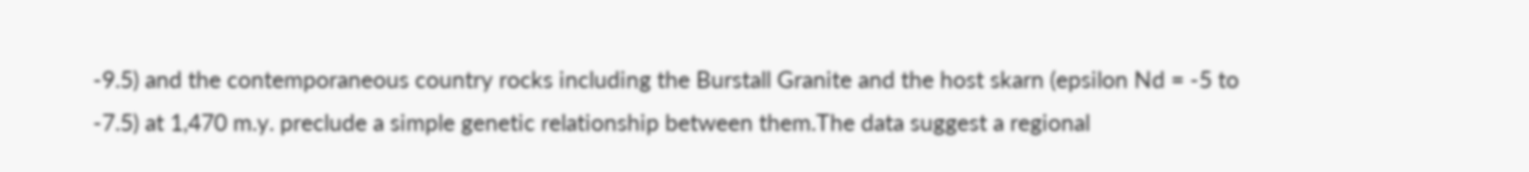-9.5) and the contemporaneous country rocks including the Burstall Granite and the host skarn (epsilon Nd = -5 to -7.5) at 1,470 m.y. preclude a simple genetic relationship between them.The data suggest a regional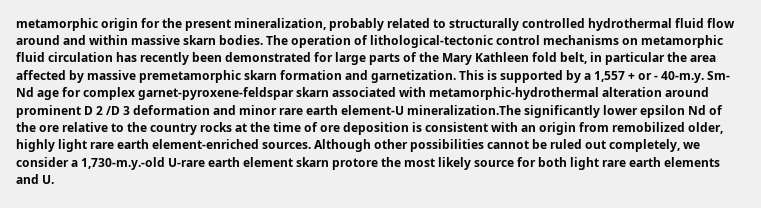metamorphic origin for the present mineralization, probably related to structurally controlled hydrothermal fluid flow around and within massive skarn bodies. The operation of lithological-tectonic control mechanisms on metamorphic fluid circulation has recently been demonstrated for large parts of the Mary Kathleen fold belt, in particular the area affected by massive premetamorphic skarn formation and garnetization. This is supported by a 1,557 + or - 40-m.y. Sm-Nd age for complex garnet-pyroxene-feldspar skarn associated with metamorphic-hydrothermal alteration around prominent D 2 /D 3 deformation and minor rare earth element-U mineralization.The significantly lower epsilon Nd of the ore relative to the country rocks at the time of ore deposition is consistent with an origin from remobilized older, highly light rare earth element-enriched sources. Although other possibilities cannot be ruled out completely, we consider a 1,730-m.y.-old U-rare earth element skarn protore the most likely source for both light rare earth elements and U.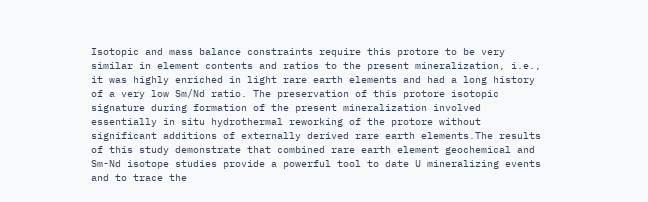Isotopic and mass balance constraints require this protore to be very similar in element contents and ratios to the present mineralization, i.e., it was highly enriched in light rare earth elements and had a long history of a very low Sm/Nd ratio. The preservation of this protore isotopic signature during formation of the present mineralization involved essentially in situ hydrothermal reworking of the protore without significant additions of externally derived rare earth elements.The results of this study demonstrate that combined rare earth element geochemical and Sm-Nd isotope studies provide a powerful tool to date U mineralizing events and to trace the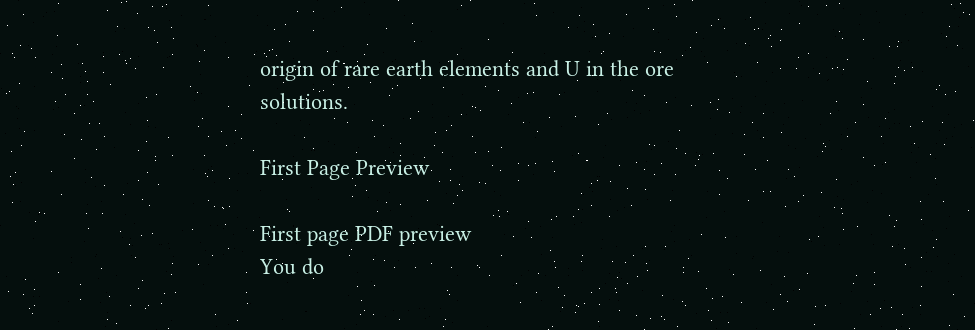origin of rare earth elements and U in the ore solutions.

First Page Preview

First page PDF preview
You do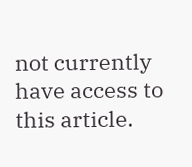not currently have access to this article.